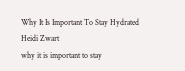Why It Is Important To Stay Hydrated
Heidi Zwart
why it is important to stay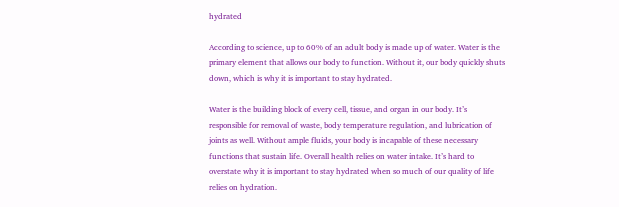hydrated

According to science, up to 60% of an adult body is made up of water. Water is the primary element that allows our body to function. Without it, our body quickly shuts down, which is why it is important to stay hydrated.

Water is the building block of every cell, tissue, and organ in our body. It’s responsible for removal of waste, body temperature regulation, and lubrication of joints as well. Without ample fluids, your body is incapable of these necessary functions that sustain life. Overall health relies on water intake. It’s hard to overstate why it is important to stay hydrated when so much of our quality of life relies on hydration.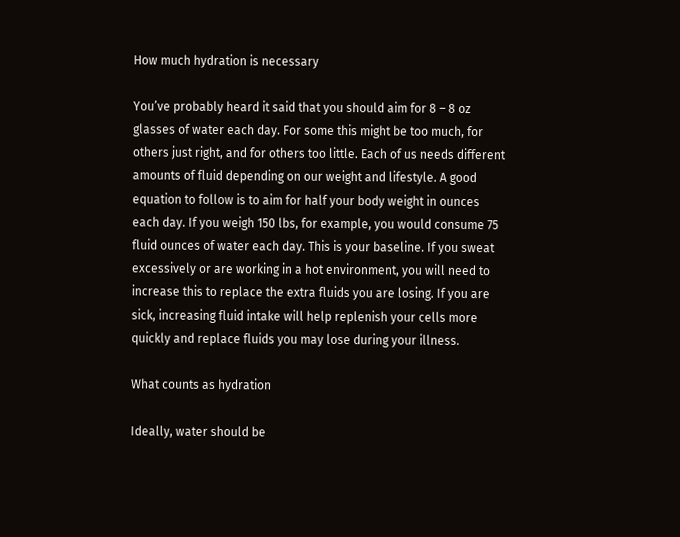How much hydration is necessary

You’ve probably heard it said that you should aim for 8 – 8 oz glasses of water each day. For some this might be too much, for others just right, and for others too little. Each of us needs different amounts of fluid depending on our weight and lifestyle. A good equation to follow is to aim for half your body weight in ounces each day. If you weigh 150 lbs, for example, you would consume 75 fluid ounces of water each day. This is your baseline. If you sweat excessively or are working in a hot environment, you will need to increase this to replace the extra fluids you are losing. If you are sick, increasing fluid intake will help replenish your cells more quickly and replace fluids you may lose during your illness.

What counts as hydration

Ideally, water should be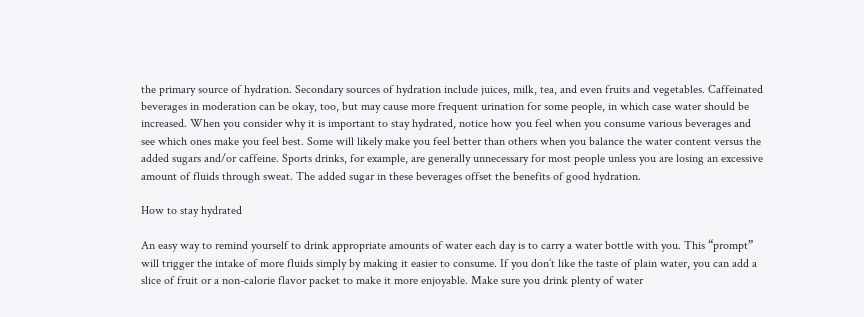the primary source of hydration. Secondary sources of hydration include juices, milk, tea, and even fruits and vegetables. Caffeinated beverages in moderation can be okay, too, but may cause more frequent urination for some people, in which case water should be increased. When you consider why it is important to stay hydrated, notice how you feel when you consume various beverages and see which ones make you feel best. Some will likely make you feel better than others when you balance the water content versus the added sugars and/or caffeine. Sports drinks, for example, are generally unnecessary for most people unless you are losing an excessive amount of fluids through sweat. The added sugar in these beverages offset the benefits of good hydration.

How to stay hydrated

An easy way to remind yourself to drink appropriate amounts of water each day is to carry a water bottle with you. This “prompt” will trigger the intake of more fluids simply by making it easier to consume. If you don’t like the taste of plain water, you can add a slice of fruit or a non-calorie flavor packet to make it more enjoyable. Make sure you drink plenty of water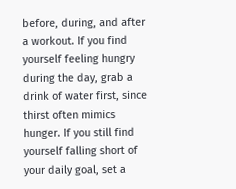before, during, and after a workout. If you find yourself feeling hungry during the day, grab a drink of water first, since thirst often mimics hunger. If you still find yourself falling short of your daily goal, set a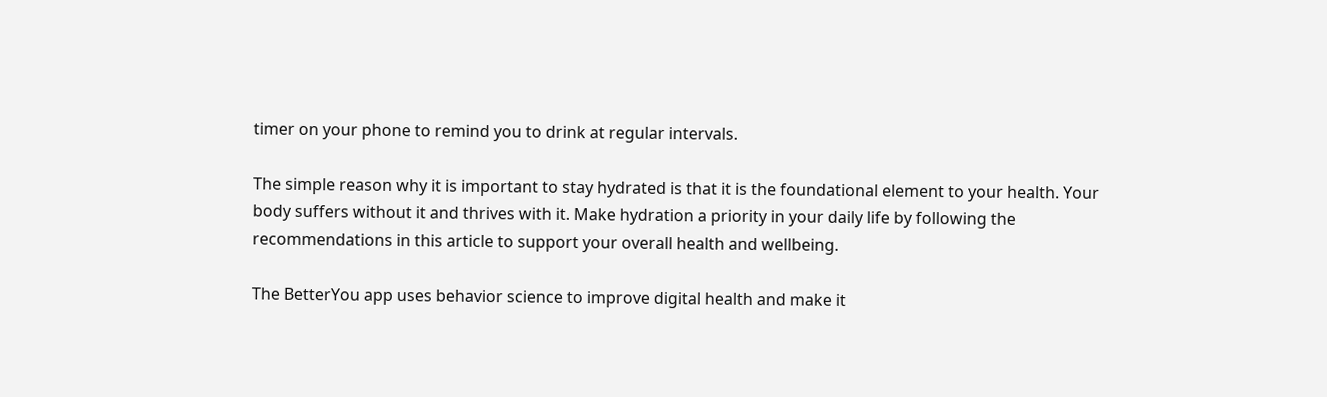timer on your phone to remind you to drink at regular intervals.

The simple reason why it is important to stay hydrated is that it is the foundational element to your health. Your body suffers without it and thrives with it. Make hydration a priority in your daily life by following the recommendations in this article to support your overall health and wellbeing.

The BetterYou app uses behavior science to improve digital health and make it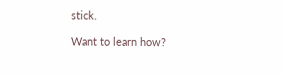stick.

Want to learn how?